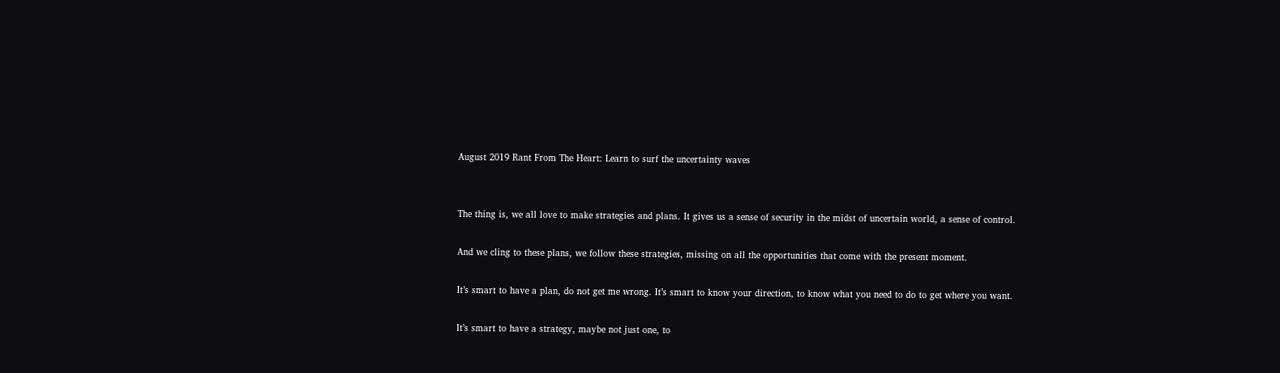August 2019 Rant From The Heart: Learn to surf the uncertainty waves


The thing is, we all love to make strategies and plans. It gives us a sense of security in the midst of uncertain world, a sense of control.

And we cling to these plans, we follow these strategies, missing on all the opportunities that come with the present moment.

It’s smart to have a plan, do not get me wrong. It’s smart to know your direction, to know what you need to do to get where you want.

It’s smart to have a strategy, maybe not just one, to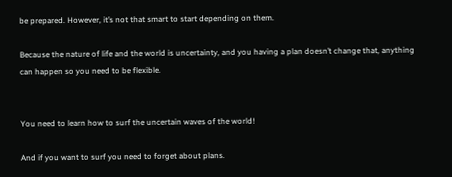be prepared. However, it’s not that smart to start depending on them.

Because the nature of life and the world is uncertainty, and you having a plan doesn’t change that, anything can happen so you need to be flexible.


You need to learn how to surf the uncertain waves of the world!

And if you want to surf you need to forget about plans.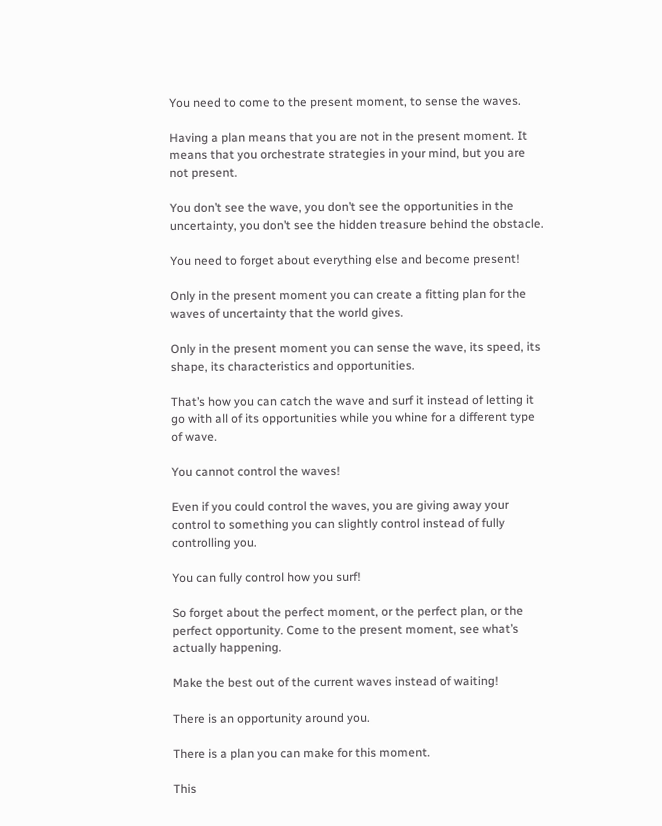You need to come to the present moment, to sense the waves.

Having a plan means that you are not in the present moment. It means that you orchestrate strategies in your mind, but you are not present.

You don’t see the wave, you don’t see the opportunities in the uncertainty, you don’t see the hidden treasure behind the obstacle.

You need to forget about everything else and become present!

Only in the present moment you can create a fitting plan for the waves of uncertainty that the world gives.

Only in the present moment you can sense the wave, its speed, its shape, its characteristics and opportunities.

That’s how you can catch the wave and surf it instead of letting it go with all of its opportunities while you whine for a different type of wave.

You cannot control the waves!

Even if you could control the waves, you are giving away your control to something you can slightly control instead of fully controlling you.

You can fully control how you surf!

So forget about the perfect moment, or the perfect plan, or the perfect opportunity. Come to the present moment, see what’s actually happening.

Make the best out of the current waves instead of waiting!

There is an opportunity around you.

There is a plan you can make for this moment.

This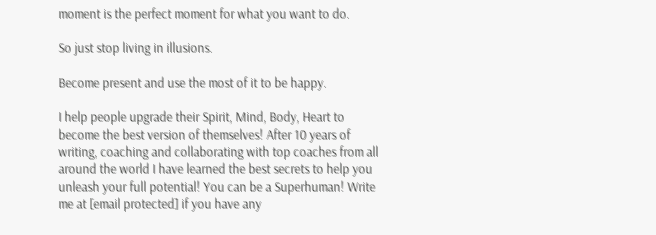moment is the perfect moment for what you want to do.

So just stop living in illusions.

Become present and use the most of it to be happy.

I help people upgrade their Spirit, Mind, Body, Heart to become the best version of themselves! After 10 years of writing, coaching and collaborating with top coaches from all around the world I have learned the best secrets to help you unleash your full potential! You can be a Superhuman! Write me at [email protected] if you have any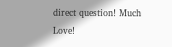direct question! Much Love!